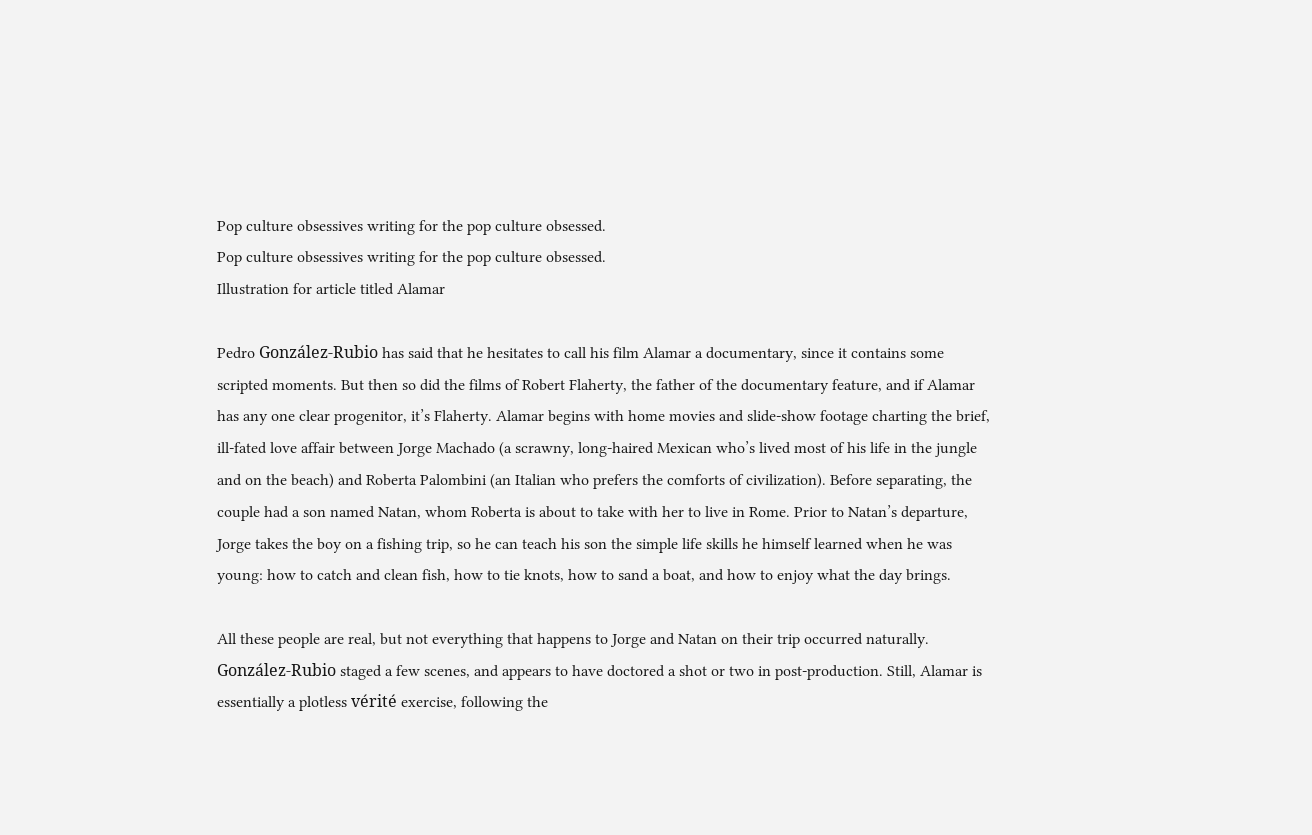Pop culture obsessives writing for the pop culture obsessed.
Pop culture obsessives writing for the pop culture obsessed.
Illustration for article titled Alamar

Pedro González-Rubio has said that he hesitates to call his film Alamar a documentary, since it contains some scripted moments. But then so did the films of Robert Flaherty, the father of the documentary feature, and if Alamar has any one clear progenitor, it’s Flaherty. Alamar begins with home movies and slide-show footage charting the brief, ill-fated love affair between Jorge Machado (a scrawny, long-haired Mexican who’s lived most of his life in the jungle and on the beach) and Roberta Palombini (an Italian who prefers the comforts of civilization). Before separating, the couple had a son named Natan, whom Roberta is about to take with her to live in Rome. Prior to Natan’s departure, Jorge takes the boy on a fishing trip, so he can teach his son the simple life skills he himself learned when he was young: how to catch and clean fish, how to tie knots, how to sand a boat, and how to enjoy what the day brings.

All these people are real, but not everything that happens to Jorge and Natan on their trip occurred naturally. González-Rubio staged a few scenes, and appears to have doctored a shot or two in post-production. Still, Alamar is essentially a plotless vérité exercise, following the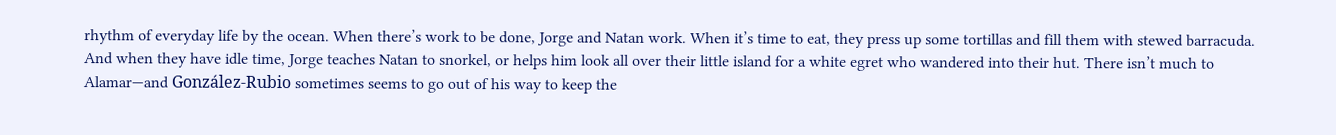rhythm of everyday life by the ocean. When there’s work to be done, Jorge and Natan work. When it’s time to eat, they press up some tortillas and fill them with stewed barracuda. And when they have idle time, Jorge teaches Natan to snorkel, or helps him look all over their little island for a white egret who wandered into their hut. There isn’t much to Alamar—and González-Rubio sometimes seems to go out of his way to keep the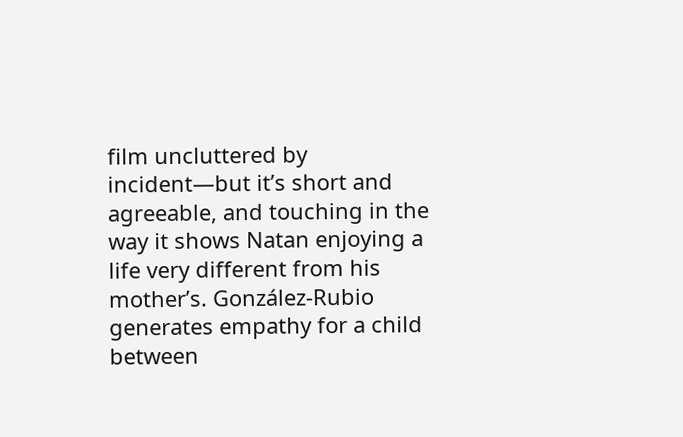film uncluttered by incident—but it’s short and agreeable, and touching in the way it shows Natan enjoying a life very different from his mother’s. González-Rubio generates empathy for a child between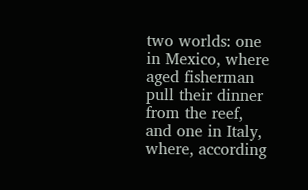two worlds: one in Mexico, where aged fisherman pull their dinner from the reef, and one in Italy, where, according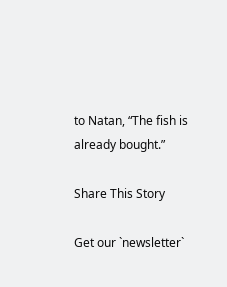to Natan, “The fish is already bought.”

Share This Story

Get our `newsletter`